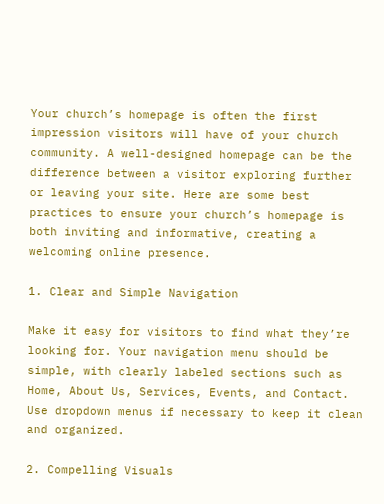Your church’s homepage is often the first impression visitors will have of your church community. A well-designed homepage can be the difference between a visitor exploring further or leaving your site. Here are some best practices to ensure your church’s homepage is both inviting and informative, creating a welcoming online presence.

1. Clear and Simple Navigation

Make it easy for visitors to find what they’re looking for. Your navigation menu should be simple, with clearly labeled sections such as Home, About Us, Services, Events, and Contact. Use dropdown menus if necessary to keep it clean and organized.

2. Compelling Visuals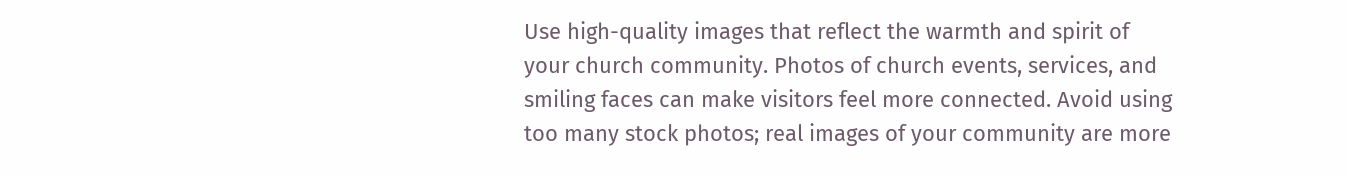Use high-quality images that reflect the warmth and spirit of your church community. Photos of church events, services, and smiling faces can make visitors feel more connected. Avoid using too many stock photos; real images of your community are more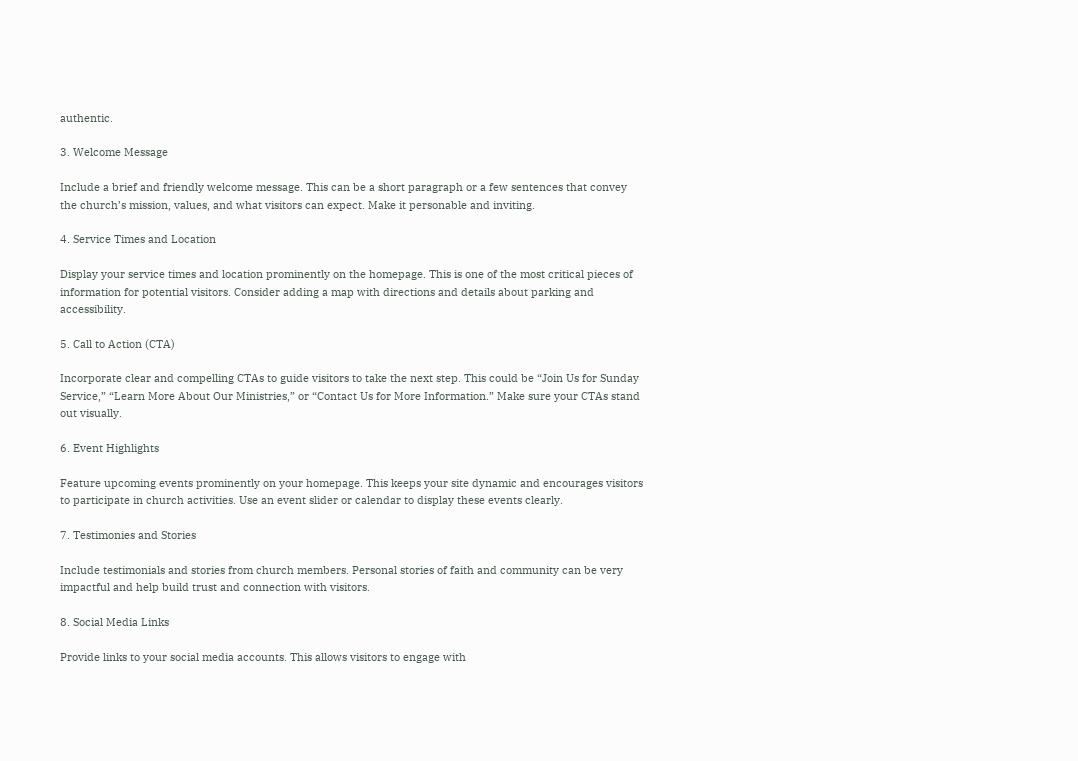authentic.

3. Welcome Message

Include a brief and friendly welcome message. This can be a short paragraph or a few sentences that convey the church’s mission, values, and what visitors can expect. Make it personable and inviting.

4. Service Times and Location

Display your service times and location prominently on the homepage. This is one of the most critical pieces of information for potential visitors. Consider adding a map with directions and details about parking and accessibility.

5. Call to Action (CTA)

Incorporate clear and compelling CTAs to guide visitors to take the next step. This could be “Join Us for Sunday Service,” “Learn More About Our Ministries,” or “Contact Us for More Information.” Make sure your CTAs stand out visually.

6. Event Highlights

Feature upcoming events prominently on your homepage. This keeps your site dynamic and encourages visitors to participate in church activities. Use an event slider or calendar to display these events clearly.

7. Testimonies and Stories

Include testimonials and stories from church members. Personal stories of faith and community can be very impactful and help build trust and connection with visitors.

8. Social Media Links

Provide links to your social media accounts. This allows visitors to engage with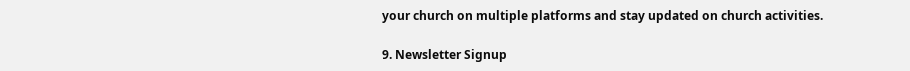your church on multiple platforms and stay updated on church activities.

9. Newsletter Signup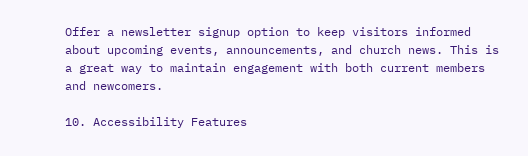Offer a newsletter signup option to keep visitors informed about upcoming events, announcements, and church news. This is a great way to maintain engagement with both current members and newcomers.

10. Accessibility Features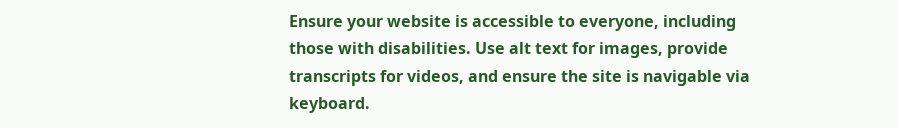Ensure your website is accessible to everyone, including those with disabilities. Use alt text for images, provide transcripts for videos, and ensure the site is navigable via keyboard.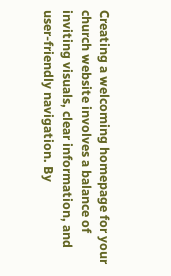Creating a welcoming homepage for your church website involves a balance of inviting visuals, clear information, and user-friendly navigation. By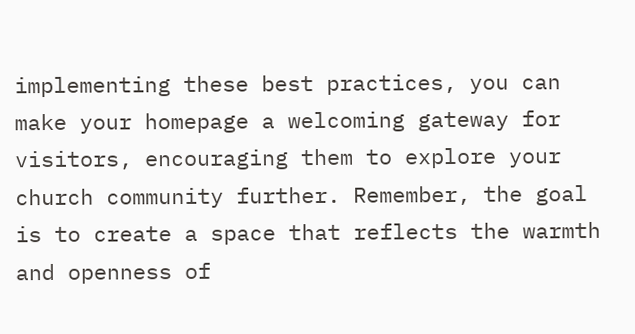implementing these best practices, you can make your homepage a welcoming gateway for visitors, encouraging them to explore your church community further. Remember, the goal is to create a space that reflects the warmth and openness of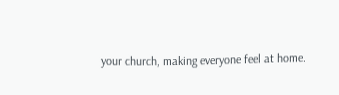your church, making everyone feel at home.